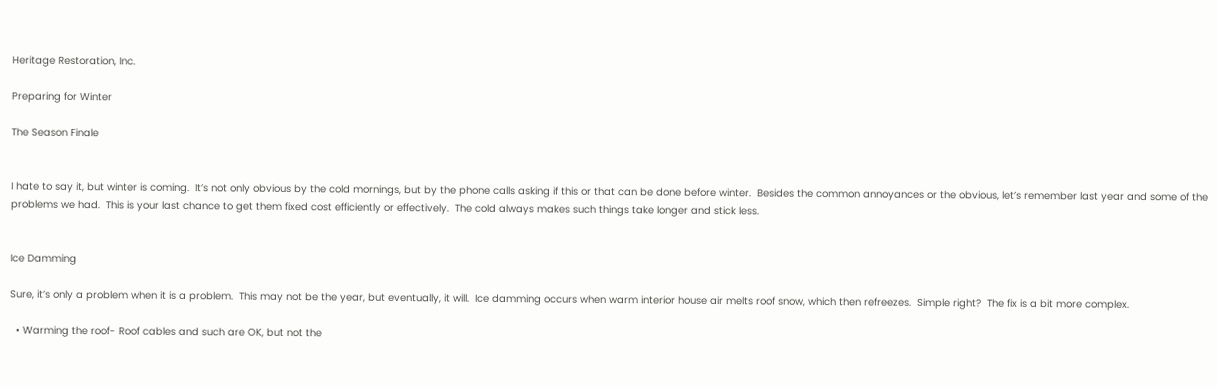Heritage Restoration, Inc.

Preparing for Winter

The Season Finale


I hate to say it, but winter is coming.  It’s not only obvious by the cold mornings, but by the phone calls asking if this or that can be done before winter.  Besides the common annoyances or the obvious, let’s remember last year and some of the problems we had.  This is your last chance to get them fixed cost efficiently or effectively.  The cold always makes such things take longer and stick less.


Ice Damming

Sure, it’s only a problem when it is a problem.  This may not be the year, but eventually, it will.  Ice damming occurs when warm interior house air melts roof snow, which then refreezes.  Simple right?  The fix is a bit more complex.

  • Warming the roof- Roof cables and such are OK, but not the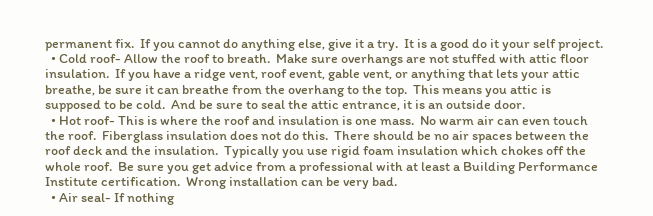permanent fix.  If you cannot do anything else, give it a try.  It is a good do it your self project.
  • Cold roof- Allow the roof to breath.  Make sure overhangs are not stuffed with attic floor insulation.  If you have a ridge vent, roof event, gable vent, or anything that lets your attic breathe, be sure it can breathe from the overhang to the top.  This means you attic is supposed to be cold.  And be sure to seal the attic entrance, it is an outside door.
  • Hot roof- This is where the roof and insulation is one mass.  No warm air can even touch the roof.  Fiberglass insulation does not do this.  There should be no air spaces between the roof deck and the insulation.  Typically you use rigid foam insulation which chokes off the whole roof.  Be sure you get advice from a professional with at least a Building Performance Institute certification.  Wrong installation can be very bad.
  • Air seal- If nothing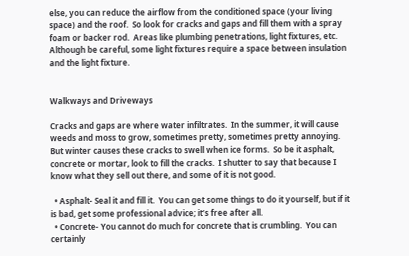else, you can reduce the airflow from the conditioned space (your living space) and the roof.  So look for cracks and gaps and fill them with a spray foam or backer rod.  Areas like plumbing penetrations, light fixtures, etc.  Although be careful, some light fixtures require a space between insulation and the light fixture.


Walkways and Driveways

Cracks and gaps are where water infiltrates.  In the summer, it will cause weeds and moss to grow, sometimes pretty, sometimes pretty annoying.  But winter causes these cracks to swell when ice forms.  So be it asphalt, concrete or mortar, look to fill the cracks.  I shutter to say that because I know what they sell out there, and some of it is not good.

  • Asphalt- Seal it and fill it.  You can get some things to do it yourself, but if it is bad, get some professional advice; it’s free after all.
  • Concrete- You cannot do much for concrete that is crumbling.  You can certainly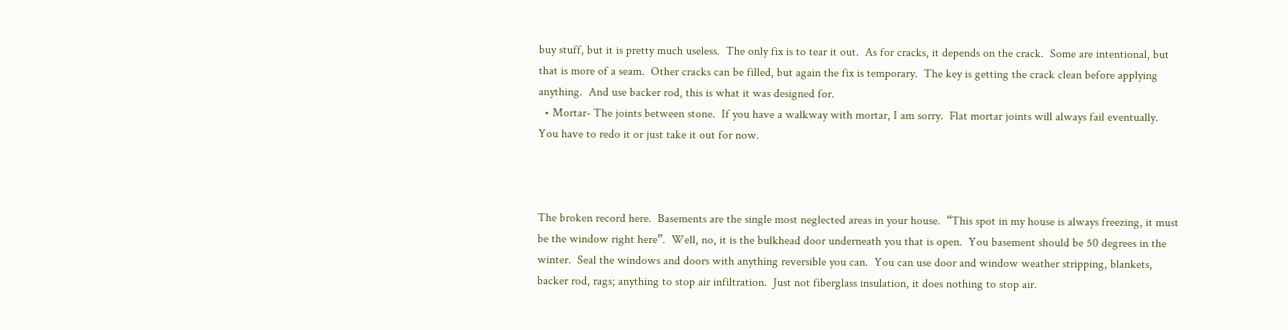buy stuff, but it is pretty much useless.  The only fix is to tear it out.  As for cracks, it depends on the crack.  Some are intentional, but that is more of a seam.  Other cracks can be filled, but again the fix is temporary.  The key is getting the crack clean before applying anything.  And use backer rod, this is what it was designed for.
  • Mortar- The joints between stone.  If you have a walkway with mortar, I am sorry.  Flat mortar joints will always fail eventually.  You have to redo it or just take it out for now.



The broken record here.  Basements are the single most neglected areas in your house.  “This spot in my house is always freezing, it must be the window right here”.  Well, no, it is the bulkhead door underneath you that is open.  You basement should be 50 degrees in the winter.  Seal the windows and doors with anything reversible you can.  You can use door and window weather stripping, blankets, backer rod, rags; anything to stop air infiltration.  Just not fiberglass insulation, it does nothing to stop air.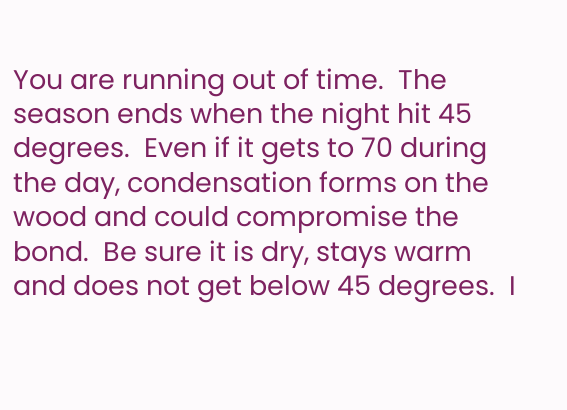You are running out of time.  The season ends when the night hit 45 degrees.  Even if it gets to 70 during the day, condensation forms on the wood and could compromise the bond.  Be sure it is dry, stays warm and does not get below 45 degrees.  I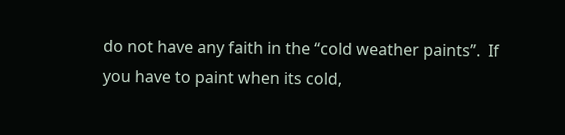do not have any faith in the “cold weather paints”.  If you have to paint when its cold,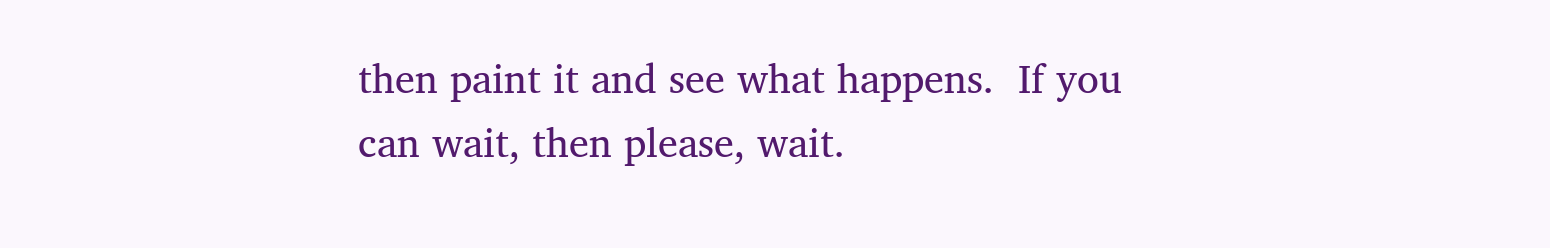then paint it and see what happens.  If you can wait, then please, wait.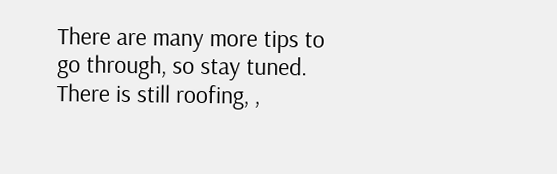There are many more tips to go through, so stay tuned.  There is still roofing, ,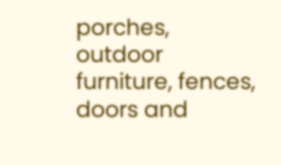porches, outdoor furniture, fences, doors and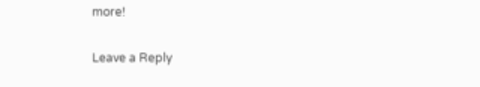more!

Leave a Reply